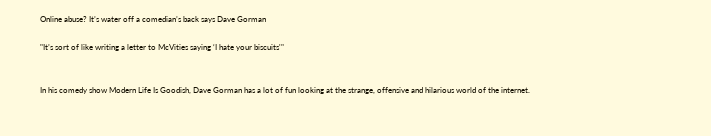Online abuse? It’s water off a comedian’s back says Dave Gorman

"It’s sort of like writing a letter to McVities saying ‘I hate your biscuits'"


In his comedy show Modern Life Is Goodish, Dave Gorman has a lot of fun looking at the strange, offensive and hilarious world of the internet.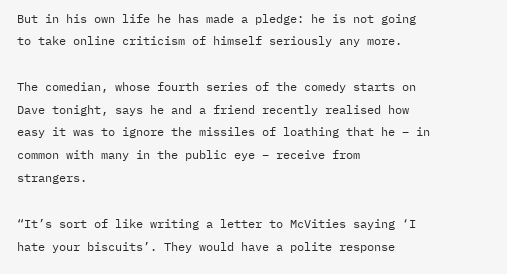But in his own life he has made a pledge: he is not going to take online criticism of himself seriously any more.

The comedian, whose fourth series of the comedy starts on Dave tonight, says he and a friend recently realised how easy it was to ignore the missiles of loathing that he – in common with many in the public eye – receive from strangers.

“It’s sort of like writing a letter to McVities saying ‘I hate your biscuits’. They would have a polite response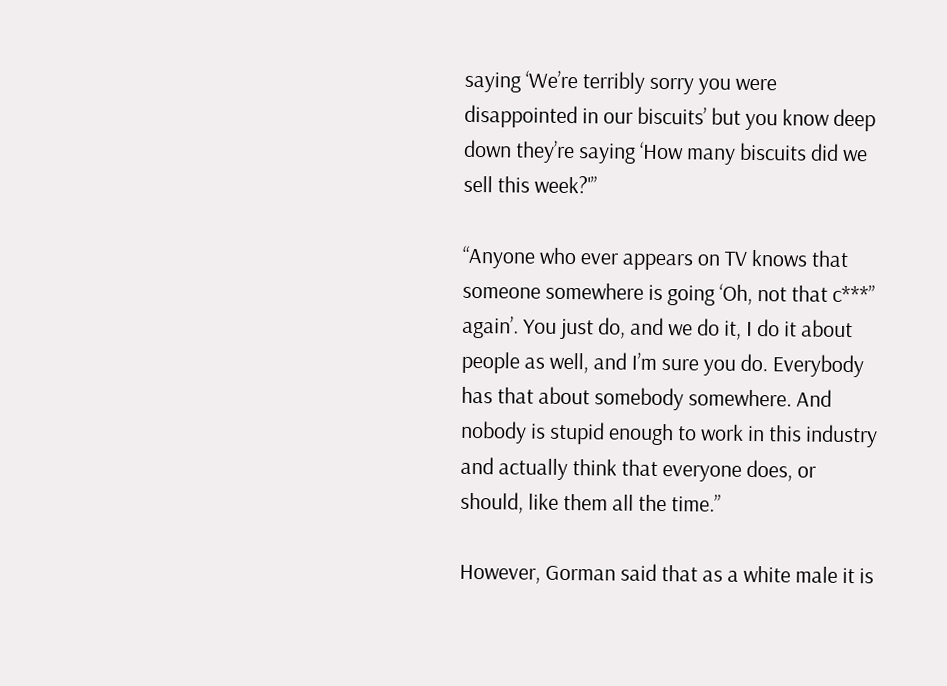saying ‘We’re terribly sorry you were disappointed in our biscuits’ but you know deep down they’re saying ‘How many biscuits did we sell this week?'”

“Anyone who ever appears on TV knows that someone somewhere is going ‘Oh, not that c***” again’. You just do, and we do it, I do it about people as well, and I’m sure you do. Everybody has that about somebody somewhere. And nobody is stupid enough to work in this industry and actually think that everyone does, or should, like them all the time.”

However, Gorman said that as a white male it is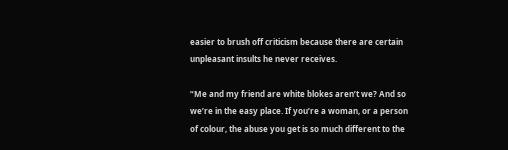easier to brush off criticism because there are certain unpleasant insults he never receives.

“Me and my friend are white blokes aren’t we? And so we’re in the easy place. If you’re a woman, or a person of colour, the abuse you get is so much different to the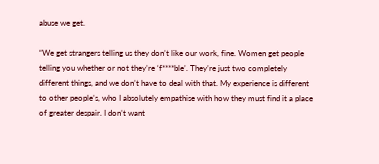abuse we get.

“We get strangers telling us they don’t like our work, fine. Women get people telling you whether or not they’re ‘f****ble’. They’re just two completely different things, and we don’t have to deal with that. My experience is different to other people’s, who I absolutely empathise with how they must find it a place of greater despair. I don’t want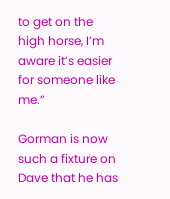to get on the high horse, I’m aware it’s easier for someone like me.”

Gorman is now such a fixture on Dave that he has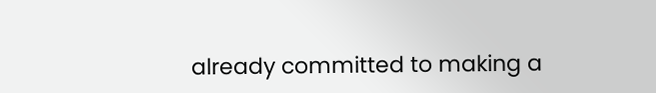already committed to making a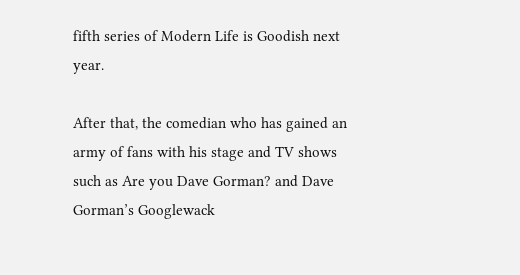fifth series of Modern Life is Goodish next year.

After that, the comedian who has gained an army of fans with his stage and TV shows such as Are you Dave Gorman? and Dave Gorman’s Googlewack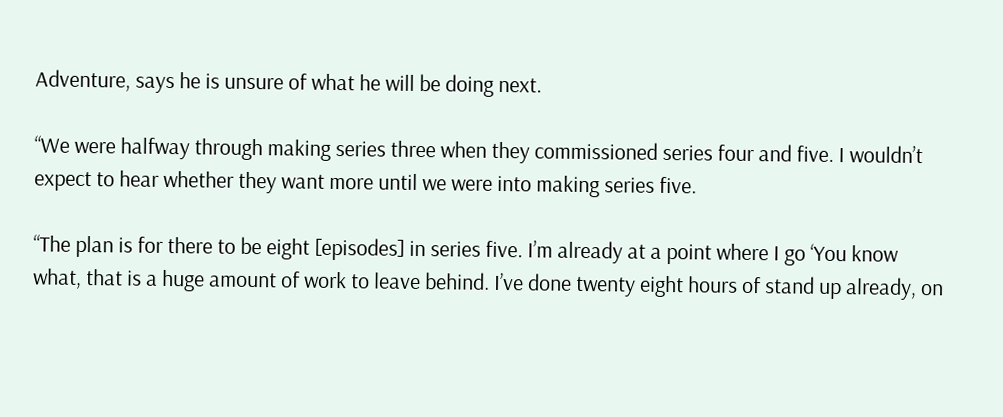Adventure, says he is unsure of what he will be doing next.

“We were halfway through making series three when they commissioned series four and five. I wouldn’t expect to hear whether they want more until we were into making series five.

“The plan is for there to be eight [episodes] in series five. I’m already at a point where I go ‘You know what, that is a huge amount of work to leave behind. I’ve done twenty eight hours of stand up already, on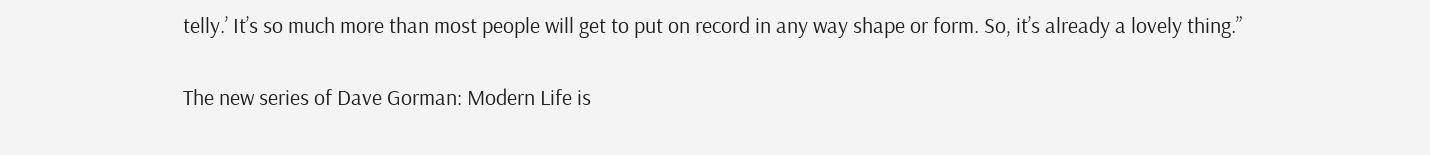telly.’ It’s so much more than most people will get to put on record in any way shape or form. So, it’s already a lovely thing.”


The new series of Dave Gorman: Modern Life is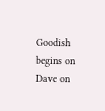Goodish begins on Dave on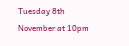Tuesday 8th November at 10pm